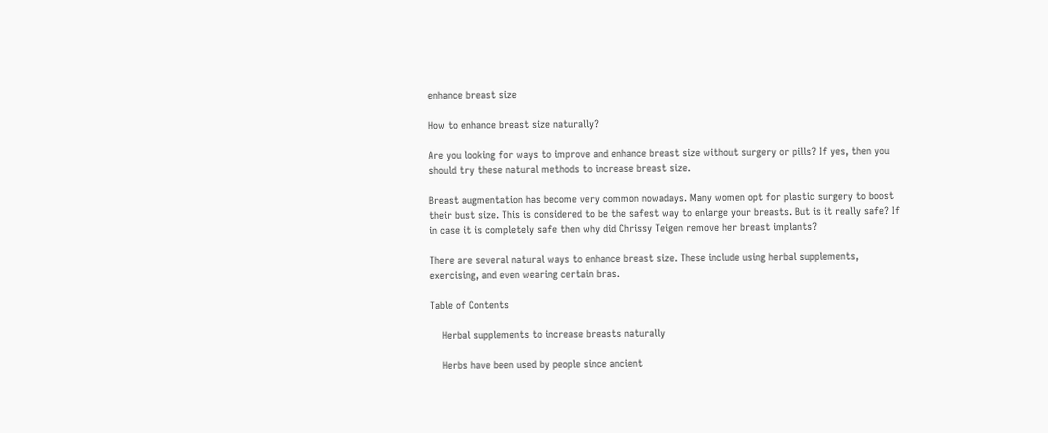enhance breast size

How to enhance breast size naturally?

Are you looking for ways to improve and enhance breast size without surgery or pills? If yes, then you should try these natural methods to increase breast size.

Breast augmentation has become very common nowadays. Many women opt for plastic surgery to boost their bust size. This is considered to be the safest way to enlarge your breasts. But is it really safe? If in case it is completely safe then why did Chrissy Teigen remove her breast implants?

There are several natural ways to enhance breast size. These include using herbal supplements, exercising, and even wearing certain bras.

Table of Contents

    Herbal supplements to increase breasts naturally

    Herbs have been used by people since ancient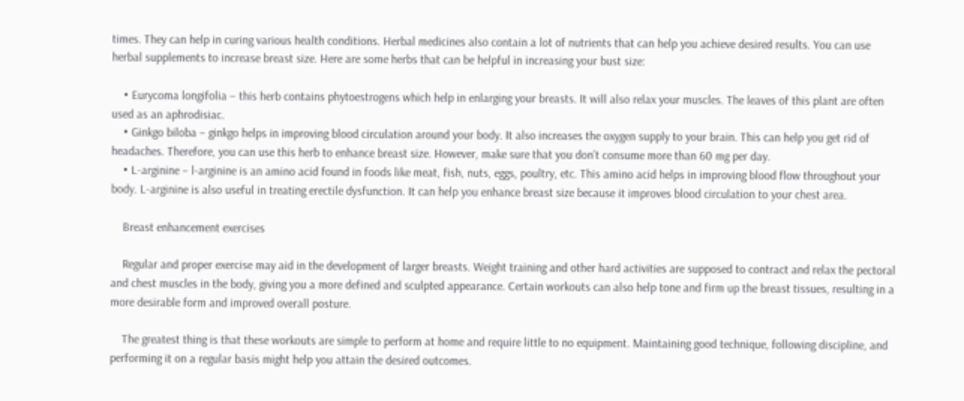times. They can help in curing various health conditions. Herbal medicines also contain a lot of nutrients that can help you achieve desired results. You can use herbal supplements to increase breast size. Here are some herbs that can be helpful in increasing your bust size:

    • Eurycoma longifolia – this herb contains phytoestrogens which help in enlarging your breasts. It will also relax your muscles. The leaves of this plant are often used as an aphrodisiac.
    • Ginkgo biloba – ginkgo helps in improving blood circulation around your body. It also increases the oxygen supply to your brain. This can help you get rid of headaches. Therefore, you can use this herb to enhance breast size. However, make sure that you don’t consume more than 60 mg per day.
    • L-arginine – l-arginine is an amino acid found in foods like meat, fish, nuts, eggs, poultry, etc. This amino acid helps in improving blood flow throughout your body. L-arginine is also useful in treating erectile dysfunction. It can help you enhance breast size because it improves blood circulation to your chest area.

    Breast enhancement exercises

    Regular and proper exercise may aid in the development of larger breasts. Weight training and other hard activities are supposed to contract and relax the pectoral and chest muscles in the body, giving you a more defined and sculpted appearance. Certain workouts can also help tone and firm up the breast tissues, resulting in a more desirable form and improved overall posture.

    The greatest thing is that these workouts are simple to perform at home and require little to no equipment. Maintaining good technique, following discipline, and performing it on a regular basis might help you attain the desired outcomes.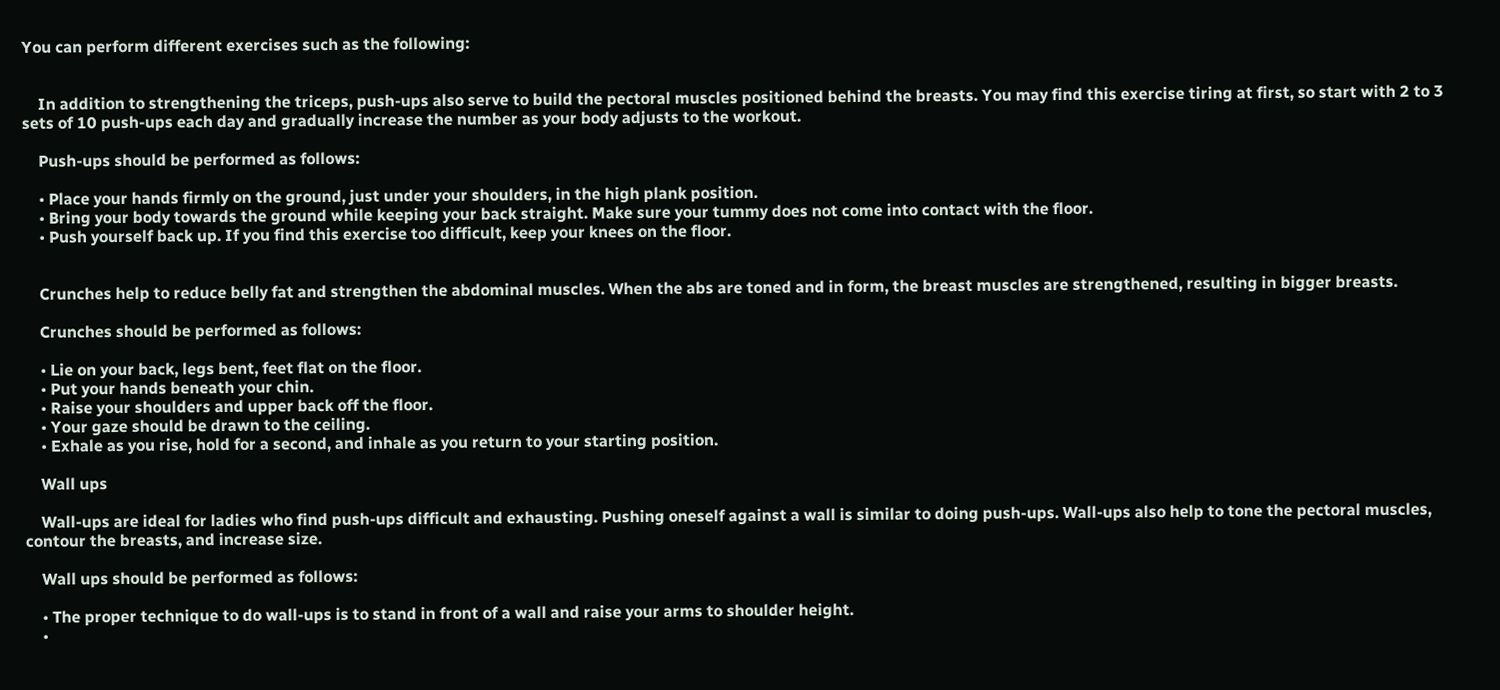You can perform different exercises such as the following:


    In addition to strengthening the triceps, push-ups also serve to build the pectoral muscles positioned behind the breasts. You may find this exercise tiring at first, so start with 2 to 3 sets of 10 push-ups each day and gradually increase the number as your body adjusts to the workout.

    Push-ups should be performed as follows:

    • Place your hands firmly on the ground, just under your shoulders, in the high plank position.
    • Bring your body towards the ground while keeping your back straight. Make sure your tummy does not come into contact with the floor.
    • Push yourself back up. If you find this exercise too difficult, keep your knees on the floor.


    Crunches help to reduce belly fat and strengthen the abdominal muscles. When the abs are toned and in form, the breast muscles are strengthened, resulting in bigger breasts.

    Crunches should be performed as follows:

    • Lie on your back, legs bent, feet flat on the floor.
    • Put your hands beneath your chin.
    • Raise your shoulders and upper back off the floor.
    • Your gaze should be drawn to the ceiling.
    • Exhale as you rise, hold for a second, and inhale as you return to your starting position.

    Wall ups

    Wall-ups are ideal for ladies who find push-ups difficult and exhausting. Pushing oneself against a wall is similar to doing push-ups. Wall-ups also help to tone the pectoral muscles, contour the breasts, and increase size.

    Wall ups should be performed as follows:

    • The proper technique to do wall-ups is to stand in front of a wall and raise your arms to shoulder height.
    •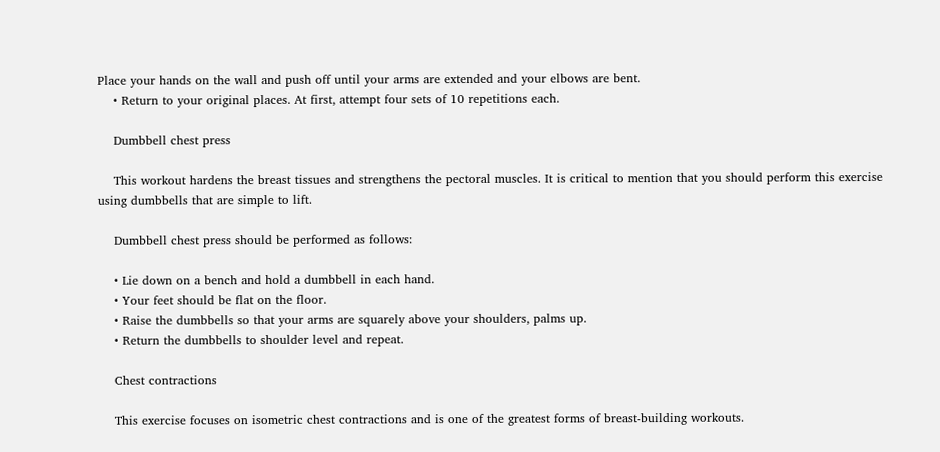Place your hands on the wall and push off until your arms are extended and your elbows are bent.
    • Return to your original places. At first, attempt four sets of 10 repetitions each.

    Dumbbell chest press

    This workout hardens the breast tissues and strengthens the pectoral muscles. It is critical to mention that you should perform this exercise using dumbbells that are simple to lift.

    Dumbbell chest press should be performed as follows:

    • Lie down on a bench and hold a dumbbell in each hand.
    • Your feet should be flat on the floor.
    • Raise the dumbbells so that your arms are squarely above your shoulders, palms up.
    • Return the dumbbells to shoulder level and repeat.

    Chest contractions

    This exercise focuses on isometric chest contractions and is one of the greatest forms of breast-building workouts.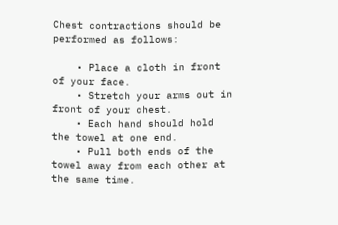Chest contractions should be performed as follows:

    • Place a cloth in front of your face.
    • Stretch your arms out in front of your chest.
    • Each hand should hold the towel at one end.
    • Pull both ends of the towel away from each other at the same time.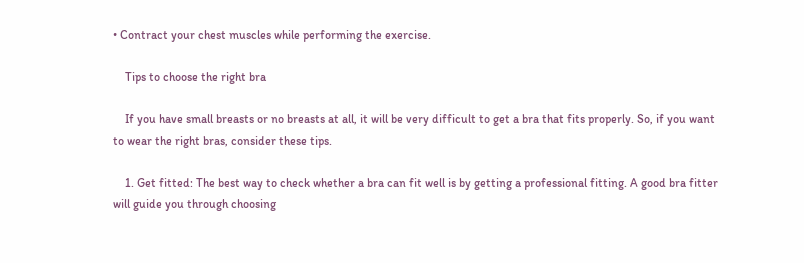• Contract your chest muscles while performing the exercise.

    Tips to choose the right bra

    If you have small breasts or no breasts at all, it will be very difficult to get a bra that fits properly. So, if you want to wear the right bras, consider these tips.

    1. Get fitted: The best way to check whether a bra can fit well is by getting a professional fitting. A good bra fitter will guide you through choosing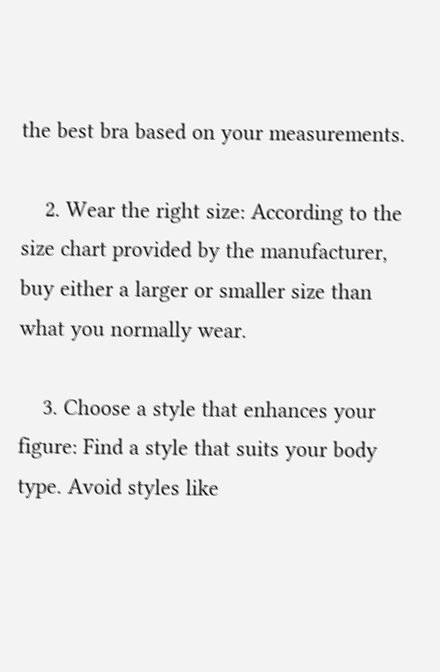the best bra based on your measurements.

    2. Wear the right size: According to the size chart provided by the manufacturer, buy either a larger or smaller size than what you normally wear.

    3. Choose a style that enhances your figure: Find a style that suits your body type. Avoid styles like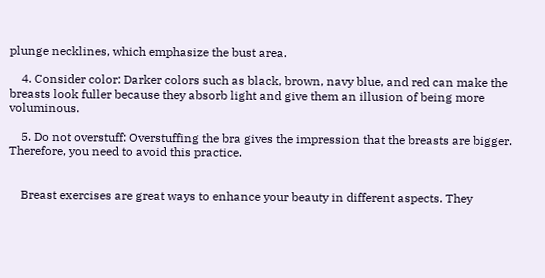plunge necklines, which emphasize the bust area.

    4. Consider color: Darker colors such as black, brown, navy blue, and red can make the breasts look fuller because they absorb light and give them an illusion of being more voluminous.

    5. Do not overstuff: Overstuffing the bra gives the impression that the breasts are bigger. Therefore, you need to avoid this practice.


    Breast exercises are great ways to enhance your beauty in different aspects. They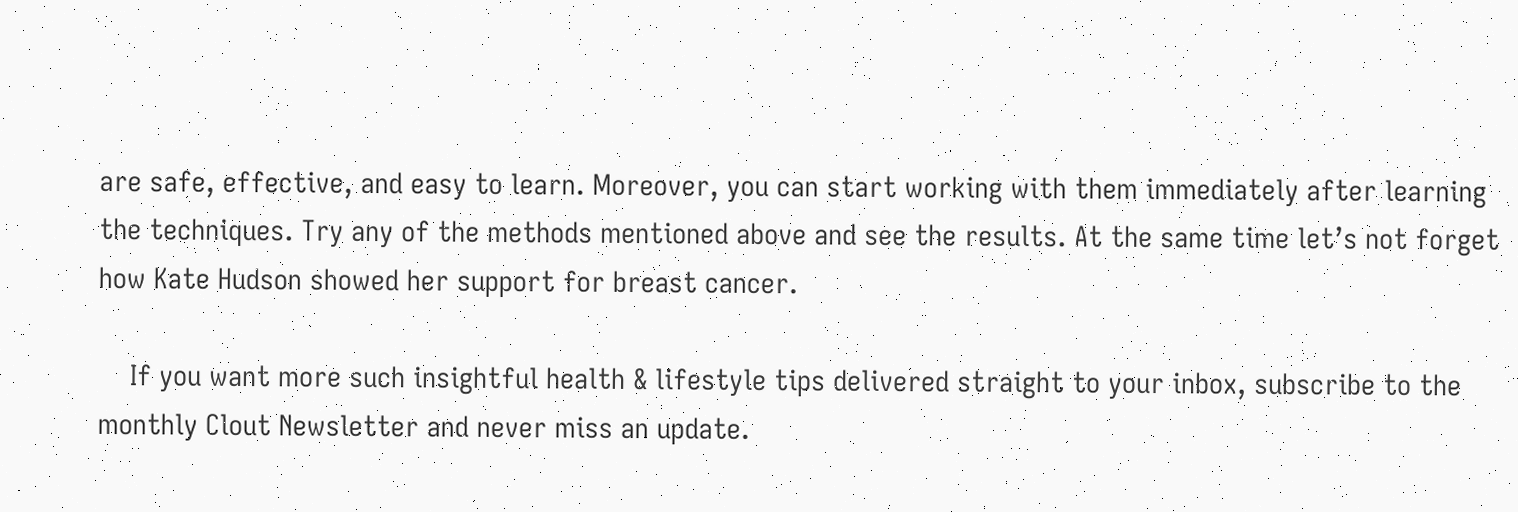are safe, effective, and easy to learn. Moreover, you can start working with them immediately after learning the techniques. Try any of the methods mentioned above and see the results. At the same time let’s not forget how Kate Hudson showed her support for breast cancer.

    If you want more such insightful health & lifestyle tips delivered straight to your inbox, subscribe to the monthly Clout Newsletter and never miss an update.